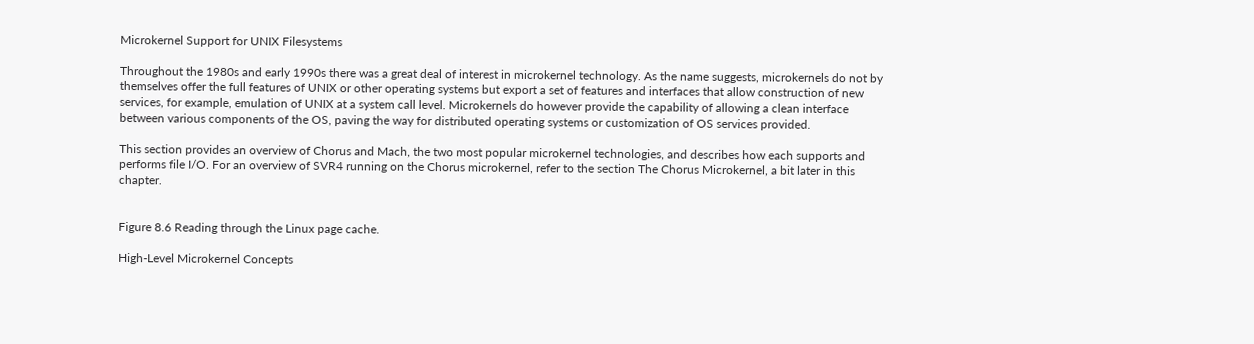Microkernel Support for UNIX Filesystems

Throughout the 1980s and early 1990s there was a great deal of interest in microkernel technology. As the name suggests, microkernels do not by themselves offer the full features of UNIX or other operating systems but export a set of features and interfaces that allow construction of new services, for example, emulation of UNIX at a system call level. Microkernels do however provide the capability of allowing a clean interface between various components of the OS, paving the way for distributed operating systems or customization of OS services provided.

This section provides an overview of Chorus and Mach, the two most popular microkernel technologies, and describes how each supports and performs file I/O. For an overview of SVR4 running on the Chorus microkernel, refer to the section The Chorus Microkernel, a bit later in this chapter.


Figure 8.6 Reading through the Linux page cache.

High-Level Microkernel Concepts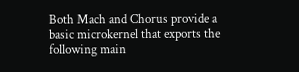Both Mach and Chorus provide a basic microkernel that exports the following main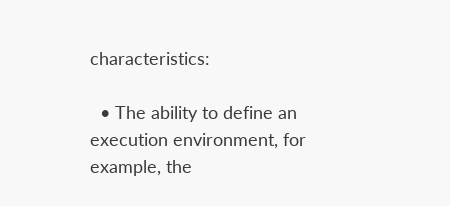characteristics:

  • The ability to define an execution environment, for example, the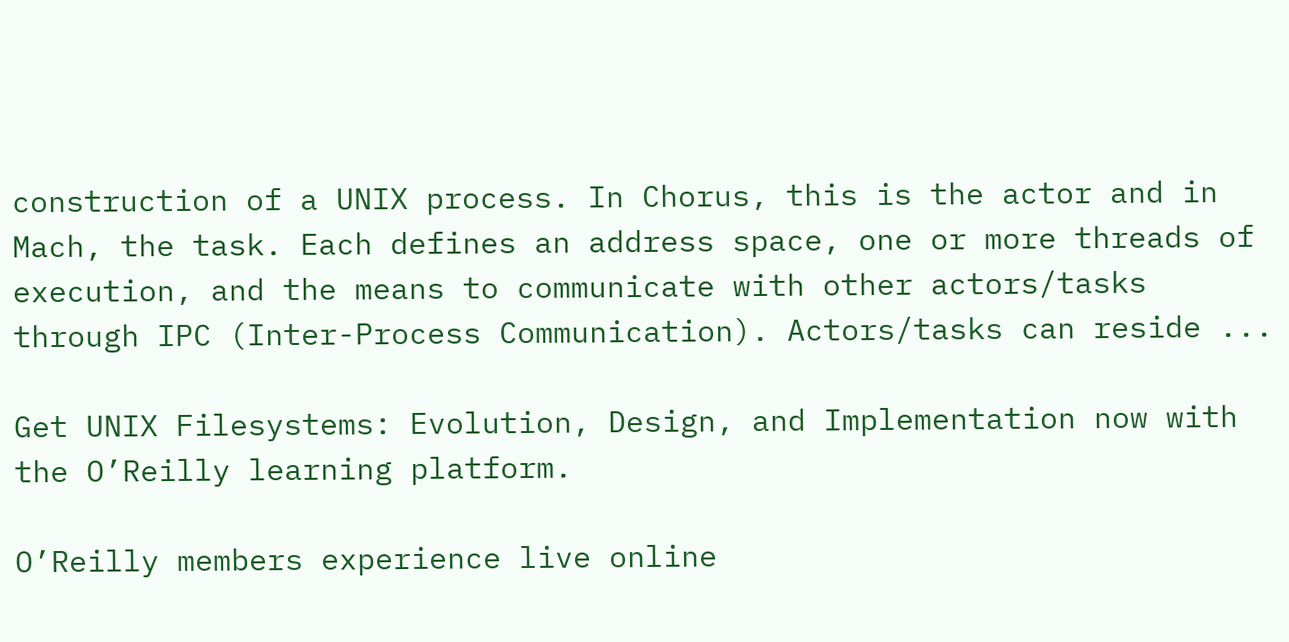construction of a UNIX process. In Chorus, this is the actor and in Mach, the task. Each defines an address space, one or more threads of execution, and the means to communicate with other actors/tasks through IPC (Inter-Process Communication). Actors/tasks can reside ...

Get UNIX Filesystems: Evolution, Design, and Implementation now with the O’Reilly learning platform.

O’Reilly members experience live online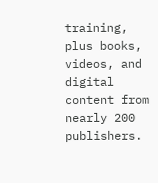training, plus books, videos, and digital content from nearly 200 publishers.